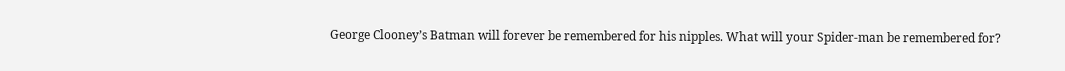George Clooney’s Batman will forever be remembered for his nipples. What will your Spider-man be remembered for?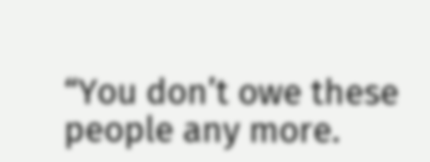“You don’t owe these people any more.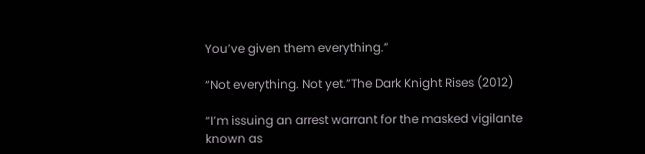You’ve given them everything.”

“Not everything. Not yet.”The Dark Knight Rises (2012)

“I’m issuing an arrest warrant for the masked vigilante known as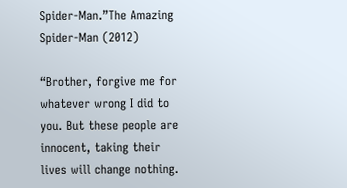Spider-Man.”The Amazing Spider-Man (2012)

“Brother, forgive me for whatever wrong I did to you. But these people are innocent, taking their lives will change nothing.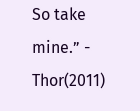So take mine.” - Thor(2011)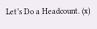Let’s Do a Headcount. (x)